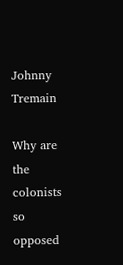Johnny Tremain

Why are the colonists so opposed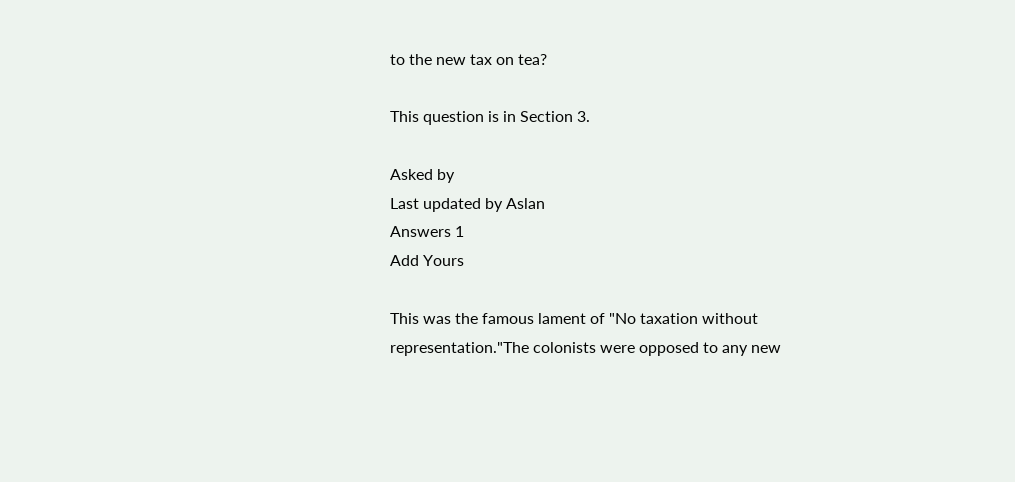to the new tax on tea?

This question is in Section 3.

Asked by
Last updated by Aslan
Answers 1
Add Yours

This was the famous lament of "No taxation without representation."The colonists were opposed to any new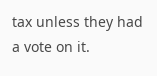tax unless they had a vote on it.